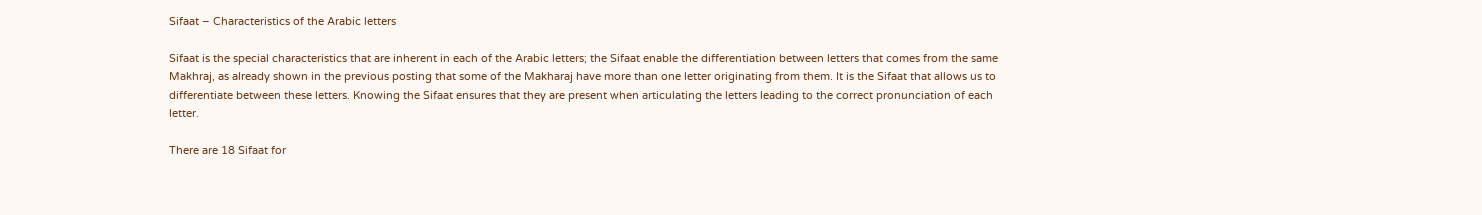Sifaat – Characteristics of the Arabic letters

Sifaat is the special characteristics that are inherent in each of the Arabic letters; the Sifaat enable the differentiation between letters that comes from the same Makhraj, as already shown in the previous posting that some of the Makharaj have more than one letter originating from them. It is the Sifaat that allows us to differentiate between these letters. Knowing the Sifaat ensures that they are present when articulating the letters leading to the correct pronunciation of each letter.

There are 18 Sifaat for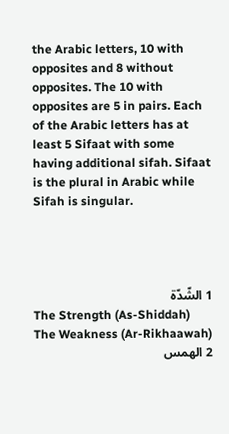the Arabic letters, 10 with opposites and 8 without opposites. The 10 with opposites are 5 in pairs. Each of the Arabic letters has at least 5 Sifaat with some having additional sifah. Sifaat is the plural in Arabic while Sifah is singular.




1 الشّدّة
The Strength (As-Shiddah)
The Weakness (Ar-Rikhaawah)
2 الهمس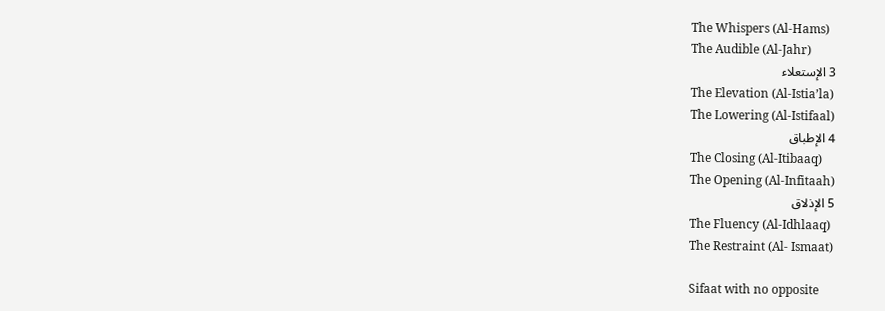The Whispers (Al-Hams)
The Audible (Al-Jahr)
3 الإستعلاء
The Elevation (Al-Istia’la)
The Lowering (Al-Istifaal)
4 الإطباق
The Closing (Al-Itibaaq)
The Opening (Al-Infitaah)
5 الإذلاق
The Fluency (Al-Idhlaaq)
The Restraint (Al- Ismaat)

Sifaat with no opposite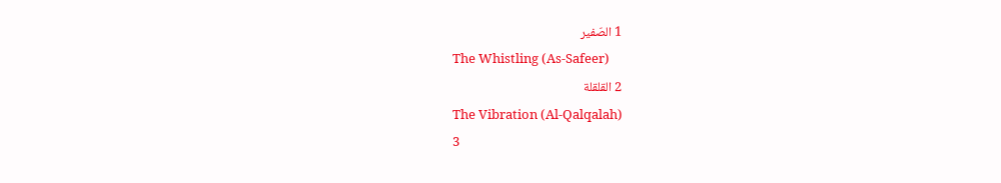1 الصّفير
The Whistling (As-Safeer)
2 القلقلة
The Vibration (Al-Qalqalah)
3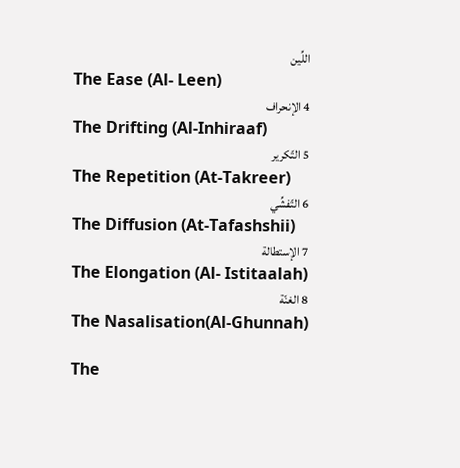اللِّين
The Ease (Al- Leen)
4 الإنحراف
The Drifting (Al-Inhiraaf)
5 التّكرير
The Repetition (At-Takreer)
6 التّفشِّي
The Diffusion (At-Tafashshii)
7 الإستطالة
The Elongation (Al- Istitaalah)
8 الغنّة
The Nasalisation(Al-Ghunnah)

The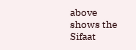above shows the Sifaat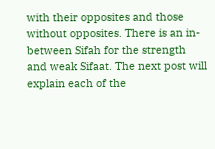with their opposites and those without opposites. There is an in-between Sifah for the strength and weak Sifaat. The next post will explain each of the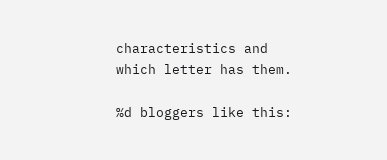characteristics and which letter has them.

%d bloggers like this: